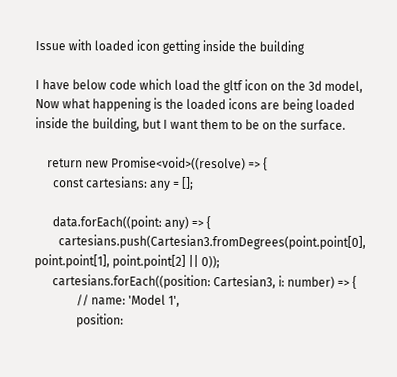Issue with loaded icon getting inside the building

I have below code which load the gltf icon on the 3d model, Now what happening is the loaded icons are being loaded inside the building, but I want them to be on the surface.

    return new Promise<void>((resolve) => {
      const cartesians: any = [];

      data.forEach((point: any) => {
        cartesians.push(Cartesian3.fromDegrees(point.point[0], point.point[1], point.point[2] || 0));
      cartesians.forEach((position: Cartesian3, i: number) => {
              // name: 'Model 1',
              position: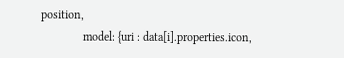position,
              model: {uri : data[i].properties.icon,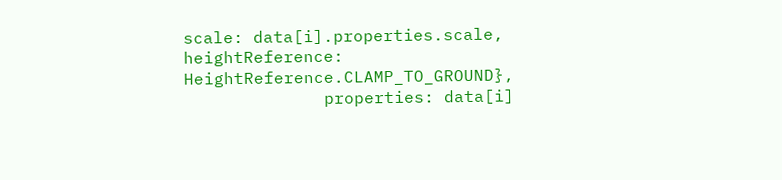scale: data[i].properties.scale, heightReference: HeightReference.CLAMP_TO_GROUND},
              properties: data[i]